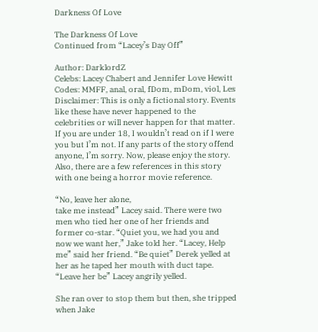Darkness Of Love

The Darkness Of Love
Continued from “Lacey’s Day Off”

Author: DarklordZ
Celebs: Lacey Chabert and Jennifer Love Hewitt
Codes: MMFF, anal, oral, fDom, mDom, viol, Les
Disclaimer: This is only a fictional story. Events like these have never happened to the celebrities or will never happen for that matter. If you are under 18, I wouldn’t read on if I were you but I’m not. If any parts of the story offend anyone, I’m sorry. Now, please enjoy the story. Also, there are a few references in this story with one being a horror movie reference.

“No, leave her alone,
take me instead” Lacey said. There were two men who tied her one of her friends and former co-star. “Quiet you, we had you and now we want her,” Jake told her. “Lacey, Help me” said her friend. “Be quiet” Derek yelled at her as he taped her mouth with duct tape. “Leave her be” Lacey angrily yelled.

She ran over to stop them but then, she tripped when Jake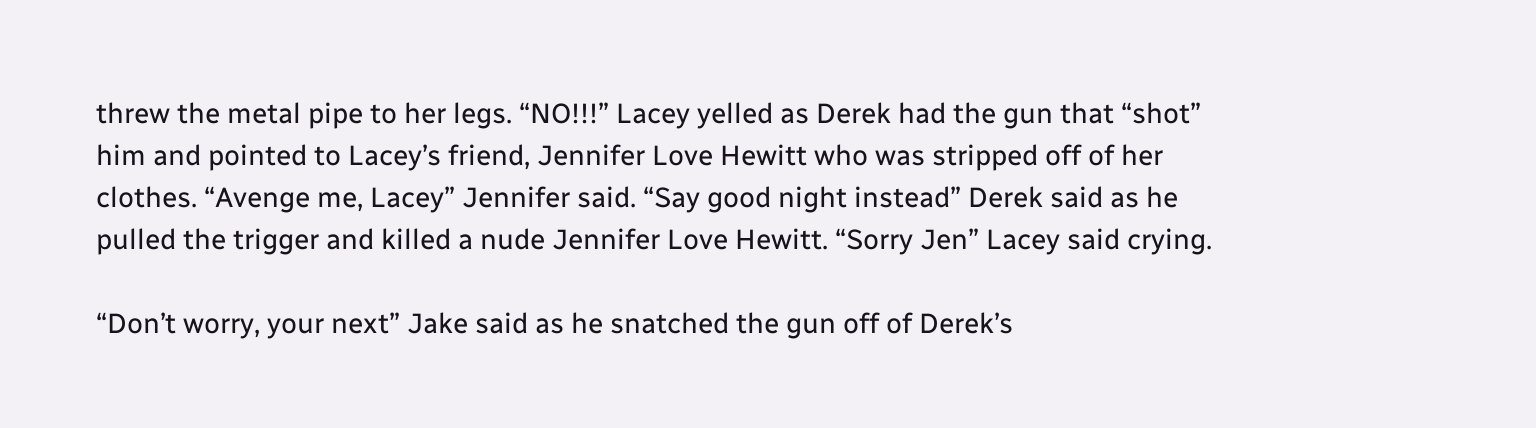threw the metal pipe to her legs. “NO!!!” Lacey yelled as Derek had the gun that “shot” him and pointed to Lacey’s friend, Jennifer Love Hewitt who was stripped off of her clothes. “Avenge me, Lacey” Jennifer said. “Say good night instead” Derek said as he pulled the trigger and killed a nude Jennifer Love Hewitt. “Sorry Jen” Lacey said crying.

“Don’t worry, your next” Jake said as he snatched the gun off of Derek’s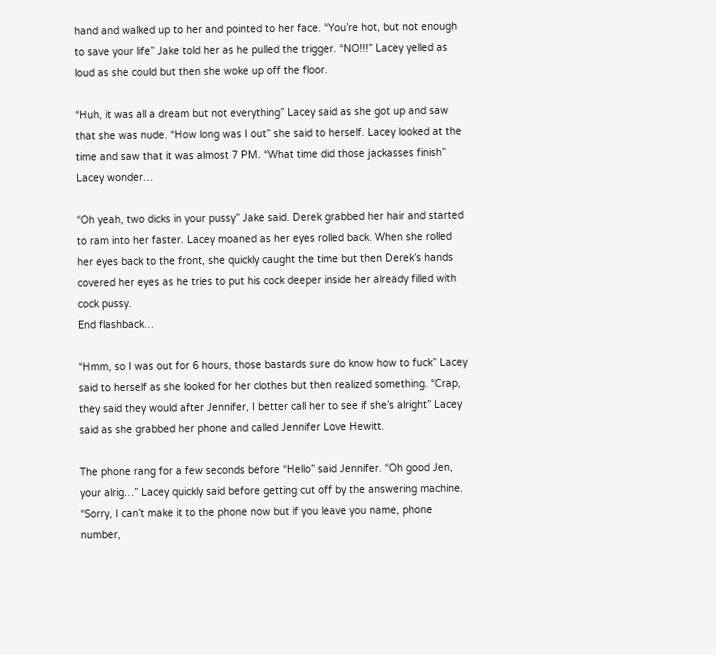hand and walked up to her and pointed to her face. “You’re hot, but not enough to save your life” Jake told her as he pulled the trigger. “NO!!!” Lacey yelled as loud as she could but then she woke up off the floor.

“Huh, it was all a dream but not everything” Lacey said as she got up and saw that she was nude. “How long was I out” she said to herself. Lacey looked at the time and saw that it was almost 7 PM. “What time did those jackasses finish” Lacey wonder…

“Oh yeah, two dicks in your pussy” Jake said. Derek grabbed her hair and started to ram into her faster. Lacey moaned as her eyes rolled back. When she rolled her eyes back to the front, she quickly caught the time but then Derek’s hands covered her eyes as he tries to put his cock deeper inside her already filled with cock pussy.
End flashback…

“Hmm, so I was out for 6 hours, those bastards sure do know how to fuck” Lacey said to herself as she looked for her clothes but then realized something. “Crap, they said they would after Jennifer, I better call her to see if she’s alright” Lacey said as she grabbed her phone and called Jennifer Love Hewitt.

The phone rang for a few seconds before “Hello” said Jennifer. “Oh good Jen, your alrig…” Lacey quickly said before getting cut off by the answering machine. “Sorry, I can’t make it to the phone now but if you leave you name, phone number,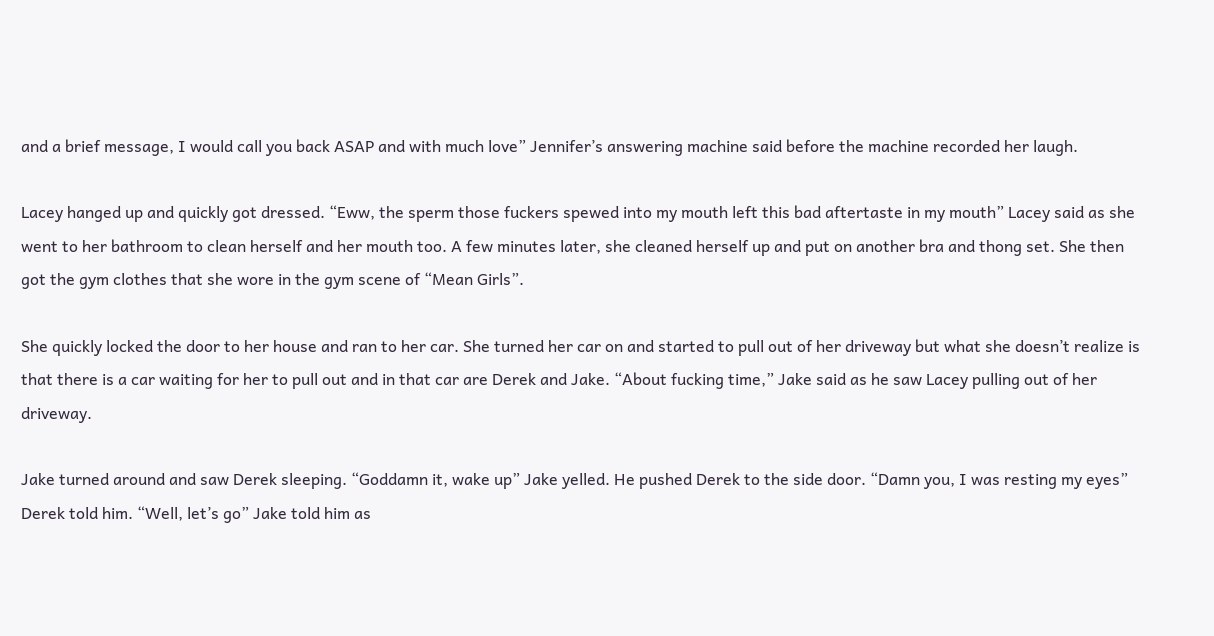and a brief message, I would call you back ASAP and with much love” Jennifer’s answering machine said before the machine recorded her laugh.

Lacey hanged up and quickly got dressed. “Eww, the sperm those fuckers spewed into my mouth left this bad aftertaste in my mouth” Lacey said as she went to her bathroom to clean herself and her mouth too. A few minutes later, she cleaned herself up and put on another bra and thong set. She then got the gym clothes that she wore in the gym scene of “Mean Girls”.

She quickly locked the door to her house and ran to her car. She turned her car on and started to pull out of her driveway but what she doesn’t realize is that there is a car waiting for her to pull out and in that car are Derek and Jake. “About fucking time,” Jake said as he saw Lacey pulling out of her driveway.

Jake turned around and saw Derek sleeping. “Goddamn it, wake up” Jake yelled. He pushed Derek to the side door. “Damn you, I was resting my eyes” Derek told him. “Well, let’s go” Jake told him as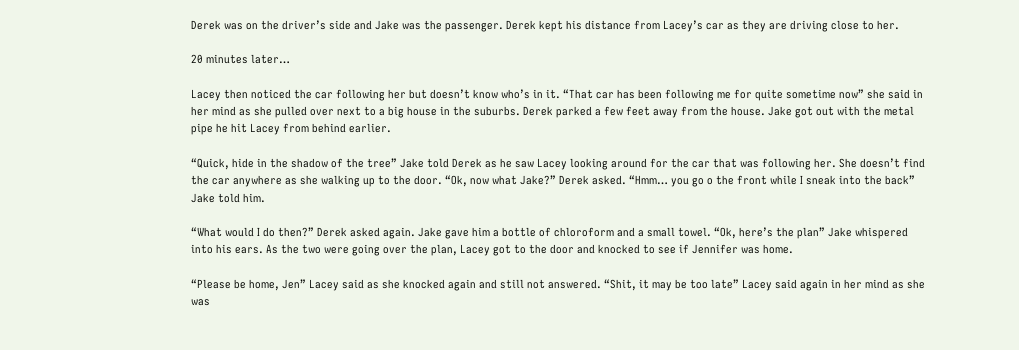Derek was on the driver’s side and Jake was the passenger. Derek kept his distance from Lacey’s car as they are driving close to her.

20 minutes later…

Lacey then noticed the car following her but doesn’t know who’s in it. “That car has been following me for quite sometime now” she said in her mind as she pulled over next to a big house in the suburbs. Derek parked a few feet away from the house. Jake got out with the metal pipe he hit Lacey from behind earlier.

“Quick, hide in the shadow of the tree” Jake told Derek as he saw Lacey looking around for the car that was following her. She doesn’t find the car anywhere as she walking up to the door. “Ok, now what Jake?” Derek asked. “Hmm… you go o the front while I sneak into the back” Jake told him.

“What would I do then?” Derek asked again. Jake gave him a bottle of chloroform and a small towel. “Ok, here’s the plan” Jake whispered into his ears. As the two were going over the plan, Lacey got to the door and knocked to see if Jennifer was home.

“Please be home, Jen” Lacey said as she knocked again and still not answered. “Shit, it may be too late” Lacey said again in her mind as she was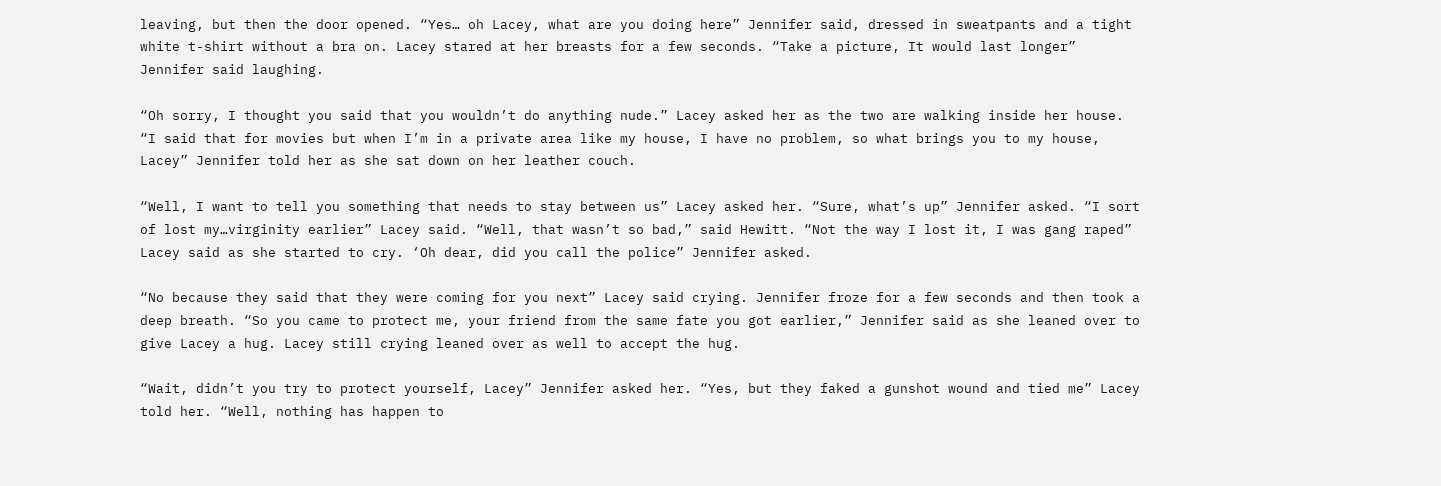leaving, but then the door opened. “Yes… oh Lacey, what are you doing here” Jennifer said, dressed in sweatpants and a tight white t-shirt without a bra on. Lacey stared at her breasts for a few seconds. “Take a picture, It would last longer” Jennifer said laughing.

“Oh sorry, I thought you said that you wouldn’t do anything nude.” Lacey asked her as the two are walking inside her house. “I said that for movies but when I’m in a private area like my house, I have no problem, so what brings you to my house, Lacey” Jennifer told her as she sat down on her leather couch.

“Well, I want to tell you something that needs to stay between us” Lacey asked her. “Sure, what’s up” Jennifer asked. “I sort of lost my…virginity earlier” Lacey said. “Well, that wasn’t so bad,” said Hewitt. “Not the way I lost it, I was gang raped” Lacey said as she started to cry. ‘Oh dear, did you call the police” Jennifer asked.

“No because they said that they were coming for you next” Lacey said crying. Jennifer froze for a few seconds and then took a deep breath. “So you came to protect me, your friend from the same fate you got earlier,” Jennifer said as she leaned over to give Lacey a hug. Lacey still crying leaned over as well to accept the hug.

“Wait, didn’t you try to protect yourself, Lacey” Jennifer asked her. “Yes, but they faked a gunshot wound and tied me” Lacey told her. “Well, nothing has happen to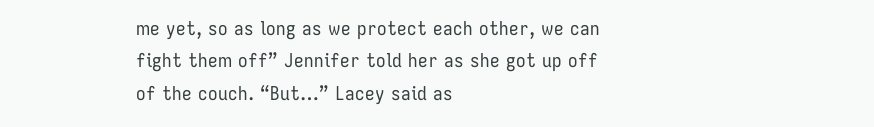me yet, so as long as we protect each other, we can fight them off” Jennifer told her as she got up off of the couch. “But…” Lacey said as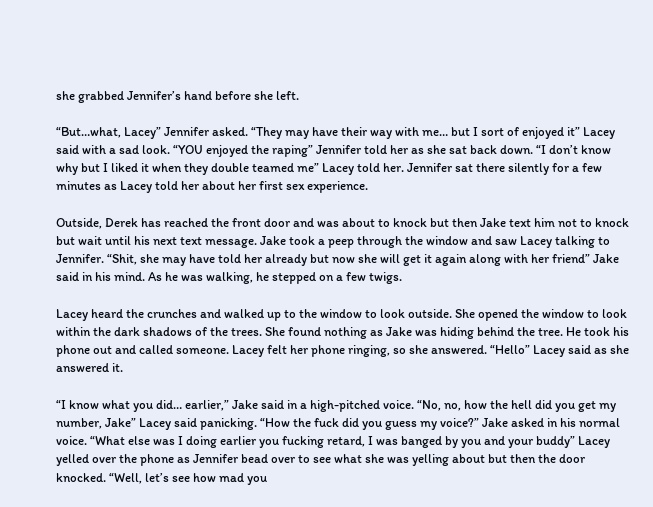she grabbed Jennifer’s hand before she left.

“But…what, Lacey” Jennifer asked. “They may have their way with me… but I sort of enjoyed it” Lacey said with a sad look. “YOU enjoyed the raping” Jennifer told her as she sat back down. “I don’t know why but I liked it when they double teamed me” Lacey told her. Jennifer sat there silently for a few minutes as Lacey told her about her first sex experience.

Outside, Derek has reached the front door and was about to knock but then Jake text him not to knock but wait until his next text message. Jake took a peep through the window and saw Lacey talking to Jennifer. “Shit, she may have told her already but now she will get it again along with her friend” Jake said in his mind. As he was walking, he stepped on a few twigs.

Lacey heard the crunches and walked up to the window to look outside. She opened the window to look within the dark shadows of the trees. She found nothing as Jake was hiding behind the tree. He took his phone out and called someone. Lacey felt her phone ringing, so she answered. “Hello” Lacey said as she answered it.

“I know what you did… earlier,” Jake said in a high-pitched voice. “No, no, how the hell did you get my number, Jake” Lacey said panicking. “How the fuck did you guess my voice?” Jake asked in his normal voice. “What else was I doing earlier you fucking retard, I was banged by you and your buddy” Lacey yelled over the phone as Jennifer bead over to see what she was yelling about but then the door knocked. “Well, let’s see how mad you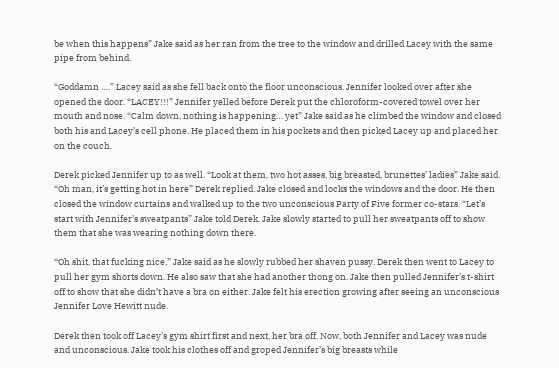be when this happens” Jake said as her ran from the tree to the window and drilled Lacey with the same pipe from behind.

“Goddamn ….” Lacey said as she fell back onto the floor unconscious. Jennifer looked over after she opened the door. “LACEY!!!” Jennifer yelled before Derek put the chloroform-covered towel over her mouth and nose. “Calm down, nothing is happening… yet” Jake said as he climbed the window and closed both his and Lacey’s cell phone. He placed them in his pockets and then picked Lacey up and placed her on the couch.

Derek picked Jennifer up to as well. “Look at them, two hot asses, big breasted, brunettes’ ladies” Jake said. “Oh man, it’s getting hot in here” Derek replied. Jake closed and locks the windows and the door. He then closed the window curtains and walked up to the two unconscious Party of Five former co-stars. “Let’s start with Jennifer’s sweatpants” Jake told Derek. Jake slowly started to pull her sweatpants off to show them that she was wearing nothing down there.

“Oh shit, that fucking nice,” Jake said as he slowly rubbed her shaven pussy. Derek then went to Lacey to pull her gym shorts down. He also saw that she had another thong on. Jake then pulled Jennifer’s t-shirt off to show that she didn’t have a bra on either. Jake felt his erection growing after seeing an unconscious Jennifer Love Hewitt nude.

Derek then took off Lacey’s gym shirt first and next, her bra off. Now, both Jennifer and Lacey was nude and unconscious. Jake took his clothes off and groped Jennifer’s big breasts while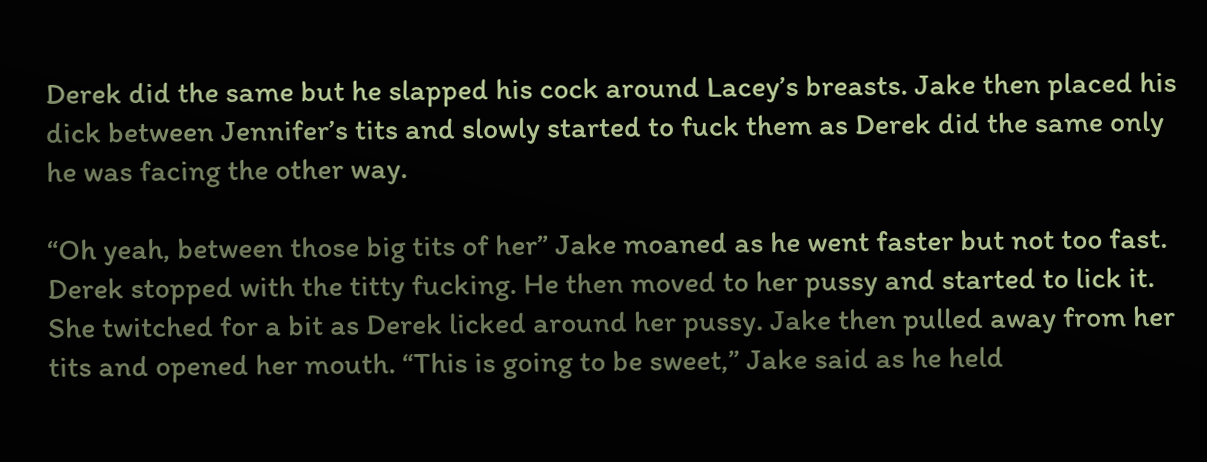Derek did the same but he slapped his cock around Lacey’s breasts. Jake then placed his dick between Jennifer’s tits and slowly started to fuck them as Derek did the same only he was facing the other way.

“Oh yeah, between those big tits of her” Jake moaned as he went faster but not too fast. Derek stopped with the titty fucking. He then moved to her pussy and started to lick it. She twitched for a bit as Derek licked around her pussy. Jake then pulled away from her tits and opened her mouth. “This is going to be sweet,” Jake said as he held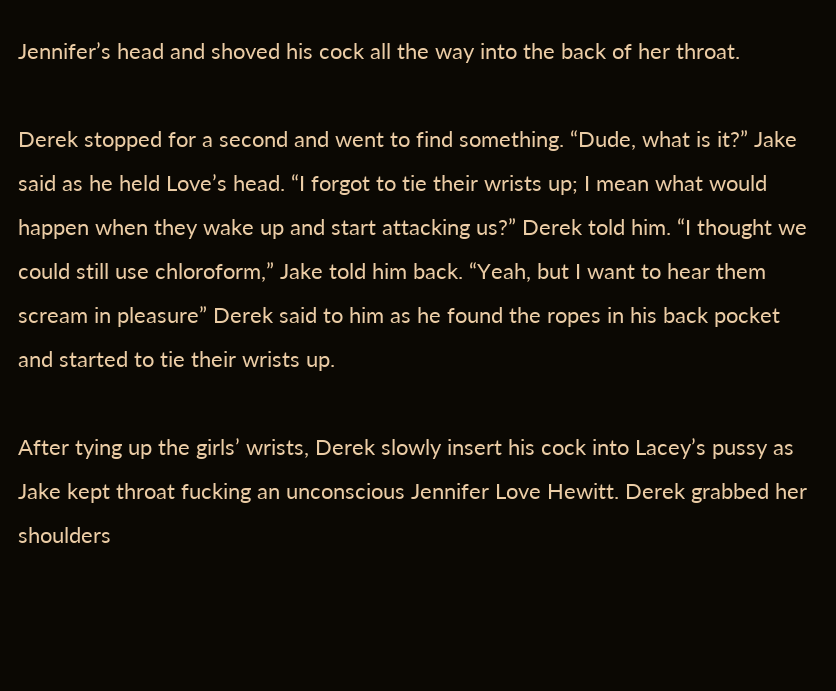Jennifer’s head and shoved his cock all the way into the back of her throat.

Derek stopped for a second and went to find something. “Dude, what is it?” Jake said as he held Love’s head. “I forgot to tie their wrists up; I mean what would happen when they wake up and start attacking us?” Derek told him. “I thought we could still use chloroform,” Jake told him back. “Yeah, but I want to hear them scream in pleasure” Derek said to him as he found the ropes in his back pocket and started to tie their wrists up.

After tying up the girls’ wrists, Derek slowly insert his cock into Lacey’s pussy as Jake kept throat fucking an unconscious Jennifer Love Hewitt. Derek grabbed her shoulders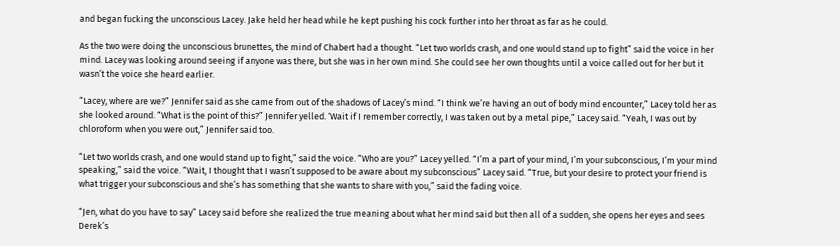and began fucking the unconscious Lacey. Jake held her head while he kept pushing his cock further into her throat as far as he could.

As the two were doing the unconscious brunettes, the mind of Chabert had a thought. “Let two worlds crash, and one would stand up to fight” said the voice in her mind. Lacey was looking around seeing if anyone was there, but she was in her own mind. She could see her own thoughts until a voice called out for her but it wasn’t the voice she heard earlier.

“Lacey, where are we?” Jennifer said as she came from out of the shadows of Lacey’s mind. “I think we’re having an out of body mind encounter,” Lacey told her as she looked around. “What is the point of this?” Jennifer yelled. ‘Wait if I remember correctly, I was taken out by a metal pipe,” Lacey said. “Yeah, I was out by chloroform when you were out,” Jennifer said too.

“Let two worlds crash, and one would stand up to fight,” said the voice. “Who are you?” Lacey yelled. “I’m a part of your mind, I’m your subconscious, I’m your mind speaking,” said the voice. “Wait, I thought that I wasn’t supposed to be aware about my subconscious” Lacey said. “True, but your desire to protect your friend is what trigger your subconscious and she’s has something that she wants to share with you,” said the fading voice.

“Jen, what do you have to say” Lacey said before she realized the true meaning about what her mind said but then all of a sudden, she opens her eyes and sees Derek’s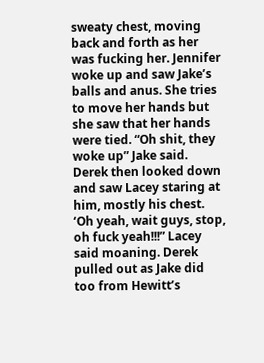sweaty chest, moving back and forth as her was fucking her. Jennifer woke up and saw Jake’s balls and anus. She tries to move her hands but she saw that her hands were tied. “Oh shit, they woke up” Jake said. Derek then looked down and saw Lacey staring at him, mostly his chest. ‘Oh yeah, wait guys, stop, oh fuck yeah!!!” Lacey said moaning. Derek pulled out as Jake did too from Hewitt’s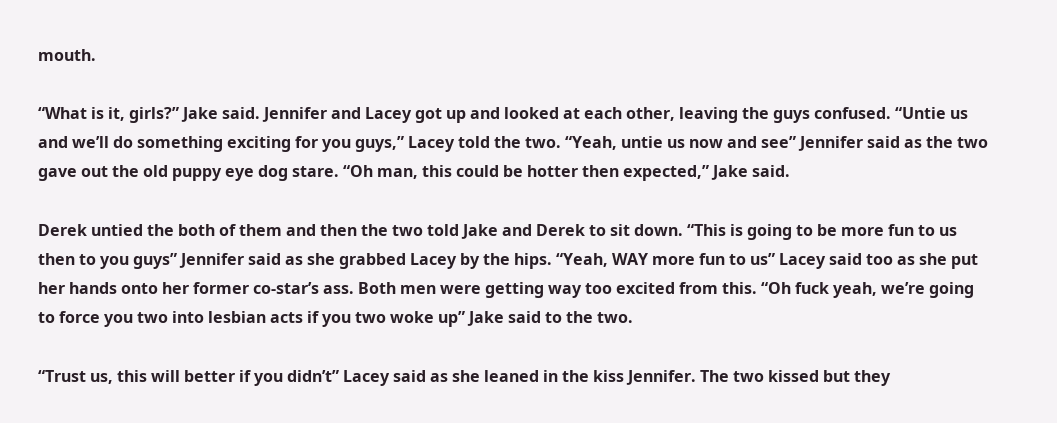mouth.

“What is it, girls?” Jake said. Jennifer and Lacey got up and looked at each other, leaving the guys confused. “Untie us and we’ll do something exciting for you guys,” Lacey told the two. “Yeah, untie us now and see” Jennifer said as the two gave out the old puppy eye dog stare. “Oh man, this could be hotter then expected,” Jake said.

Derek untied the both of them and then the two told Jake and Derek to sit down. “This is going to be more fun to us then to you guys” Jennifer said as she grabbed Lacey by the hips. “Yeah, WAY more fun to us” Lacey said too as she put her hands onto her former co-star’s ass. Both men were getting way too excited from this. “Oh fuck yeah, we’re going to force you two into lesbian acts if you two woke up” Jake said to the two.

“Trust us, this will better if you didn’t” Lacey said as she leaned in the kiss Jennifer. The two kissed but they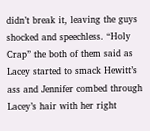didn’t break it, leaving the guys shocked and speechless. “Holy Crap” the both of them said as Lacey started to smack Hewitt’s ass and Jennifer combed through Lacey’s hair with her right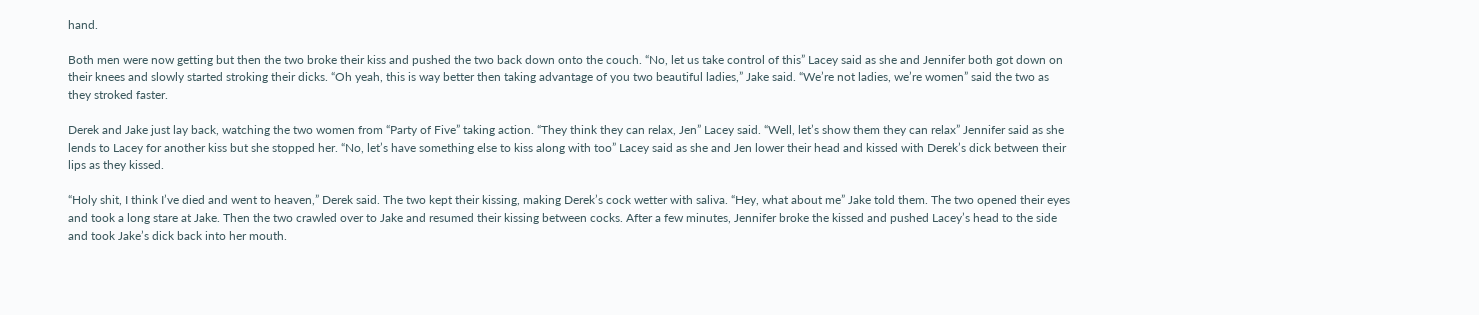hand.

Both men were now getting but then the two broke their kiss and pushed the two back down onto the couch. “No, let us take control of this” Lacey said as she and Jennifer both got down on their knees and slowly started stroking their dicks. “Oh yeah, this is way better then taking advantage of you two beautiful ladies,” Jake said. “We’re not ladies, we’re women” said the two as they stroked faster.

Derek and Jake just lay back, watching the two women from “Party of Five” taking action. “They think they can relax, Jen” Lacey said. “Well, let’s show them they can relax” Jennifer said as she lends to Lacey for another kiss but she stopped her. “No, let’s have something else to kiss along with too” Lacey said as she and Jen lower their head and kissed with Derek’s dick between their lips as they kissed.

“Holy shit, I think I’ve died and went to heaven,” Derek said. The two kept their kissing, making Derek’s cock wetter with saliva. “Hey, what about me” Jake told them. The two opened their eyes and took a long stare at Jake. Then the two crawled over to Jake and resumed their kissing between cocks. After a few minutes, Jennifer broke the kissed and pushed Lacey’s head to the side and took Jake’s dick back into her mouth.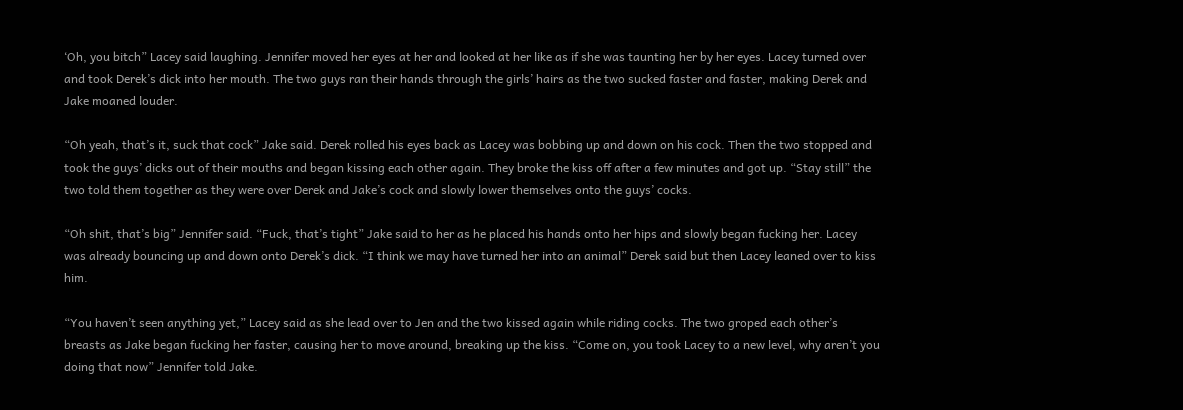‘Oh, you bitch” Lacey said laughing. Jennifer moved her eyes at her and looked at her like as if she was taunting her by her eyes. Lacey turned over and took Derek’s dick into her mouth. The two guys ran their hands through the girls’ hairs as the two sucked faster and faster, making Derek and Jake moaned louder.

“Oh yeah, that’s it, suck that cock” Jake said. Derek rolled his eyes back as Lacey was bobbing up and down on his cock. Then the two stopped and took the guys’ dicks out of their mouths and began kissing each other again. They broke the kiss off after a few minutes and got up. “Stay still” the two told them together as they were over Derek and Jake’s cock and slowly lower themselves onto the guys’ cocks.

“Oh shit, that’s big” Jennifer said. “Fuck, that’s tight” Jake said to her as he placed his hands onto her hips and slowly began fucking her. Lacey was already bouncing up and down onto Derek’s dick. “I think we may have turned her into an animal” Derek said but then Lacey leaned over to kiss him.

“You haven’t seen anything yet,” Lacey said as she lead over to Jen and the two kissed again while riding cocks. The two groped each other’s breasts as Jake began fucking her faster, causing her to move around, breaking up the kiss. “Come on, you took Lacey to a new level, why aren’t you doing that now” Jennifer told Jake.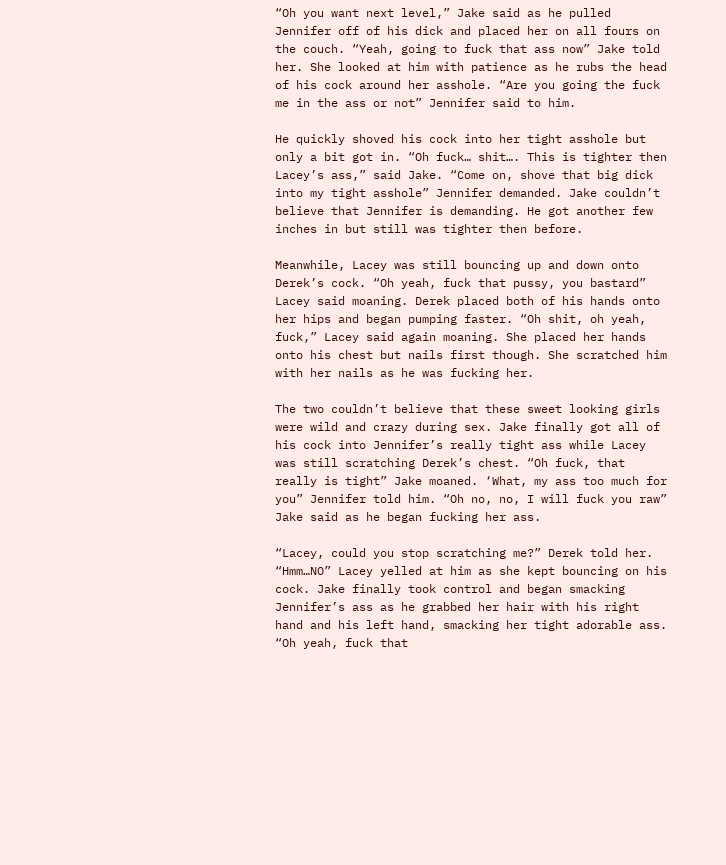“Oh you want next level,” Jake said as he pulled Jennifer off of his dick and placed her on all fours on the couch. “Yeah, going to fuck that ass now” Jake told her. She looked at him with patience as he rubs the head of his cock around her asshole. “Are you going the fuck me in the ass or not” Jennifer said to him.

He quickly shoved his cock into her tight asshole but only a bit got in. “Oh fuck… shit…. This is tighter then Lacey’s ass,” said Jake. “Come on, shove that big dick into my tight asshole” Jennifer demanded. Jake couldn’t believe that Jennifer is demanding. He got another few inches in but still was tighter then before.

Meanwhile, Lacey was still bouncing up and down onto Derek’s cock. “Oh yeah, fuck that pussy, you bastard” Lacey said moaning. Derek placed both of his hands onto her hips and began pumping faster. “Oh shit, oh yeah, fuck,” Lacey said again moaning. She placed her hands onto his chest but nails first though. She scratched him with her nails as he was fucking her.

The two couldn’t believe that these sweet looking girls were wild and crazy during sex. Jake finally got all of his cock into Jennifer’s really tight ass while Lacey was still scratching Derek’s chest. “Oh fuck, that really is tight” Jake moaned. ‘What, my ass too much for you” Jennifer told him. “Oh no, no, I will fuck you raw” Jake said as he began fucking her ass.

“Lacey, could you stop scratching me?” Derek told her. “Hmm…NO” Lacey yelled at him as she kept bouncing on his cock. Jake finally took control and began smacking Jennifer’s ass as he grabbed her hair with his right hand and his left hand, smacking her tight adorable ass. “Oh yeah, fuck that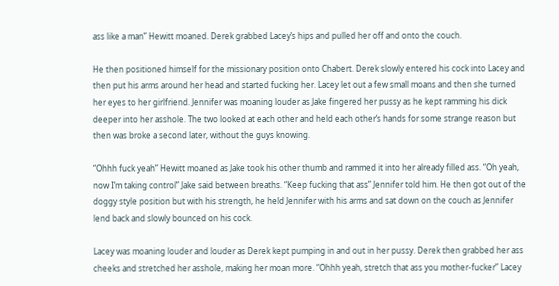ass like a man” Hewitt moaned. Derek grabbed Lacey’s hips and pulled her off and onto the couch.

He then positioned himself for the missionary position onto Chabert. Derek slowly entered his cock into Lacey and then put his arms around her head and started fucking her. Lacey let out a few small moans and then she turned her eyes to her girlfriend. Jennifer was moaning louder as Jake fingered her pussy as he kept ramming his dick deeper into her asshole. The two looked at each other and held each other’s hands for some strange reason but then was broke a second later, without the guys knowing.

“Ohhh fuck yeah” Hewitt moaned as Jake took his other thumb and rammed it into her already filled ass. “Oh yeah, now I’m taking control” Jake said between breaths. “Keep fucking that ass” Jennifer told him. He then got out of the doggy style position but with his strength, he held Jennifer with his arms and sat down on the couch as Jennifer lend back and slowly bounced on his cock.

Lacey was moaning louder and louder as Derek kept pumping in and out in her pussy. Derek then grabbed her ass cheeks and stretched her asshole, making her moan more. “Ohhh yeah, stretch that ass you mother-fucker” Lacey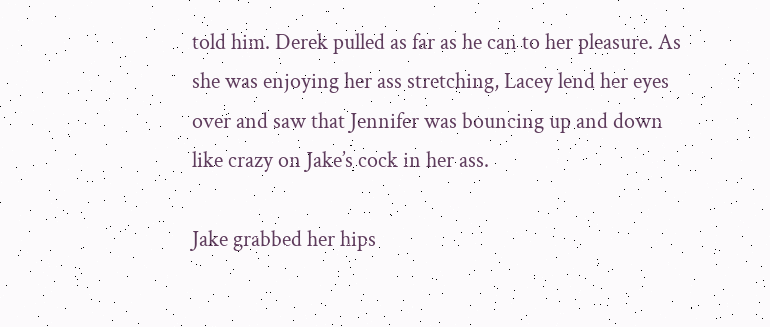told him. Derek pulled as far as he can to her pleasure. As she was enjoying her ass stretching, Lacey lend her eyes over and saw that Jennifer was bouncing up and down like crazy on Jake’s cock in her ass.

Jake grabbed her hips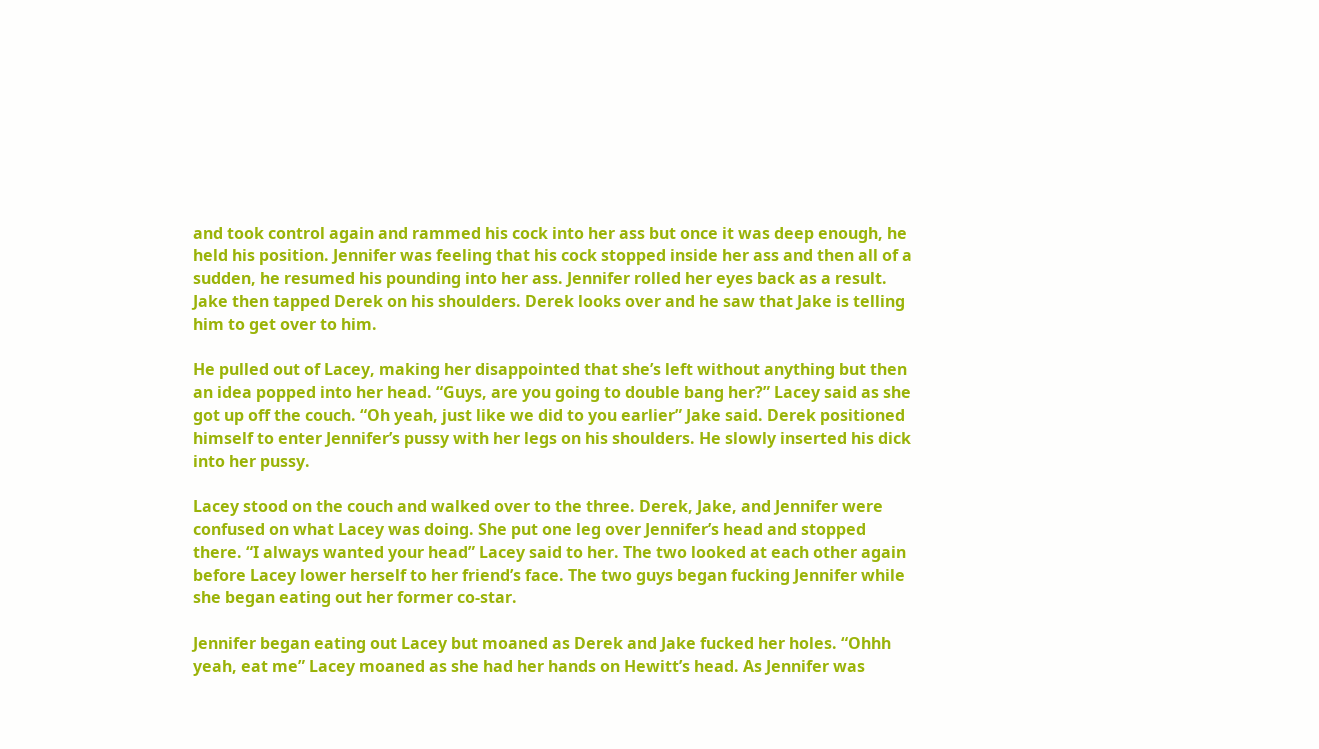and took control again and rammed his cock into her ass but once it was deep enough, he held his position. Jennifer was feeling that his cock stopped inside her ass and then all of a sudden, he resumed his pounding into her ass. Jennifer rolled her eyes back as a result. Jake then tapped Derek on his shoulders. Derek looks over and he saw that Jake is telling him to get over to him.

He pulled out of Lacey, making her disappointed that she’s left without anything but then an idea popped into her head. “Guys, are you going to double bang her?” Lacey said as she got up off the couch. “Oh yeah, just like we did to you earlier” Jake said. Derek positioned himself to enter Jennifer’s pussy with her legs on his shoulders. He slowly inserted his dick into her pussy.

Lacey stood on the couch and walked over to the three. Derek, Jake, and Jennifer were confused on what Lacey was doing. She put one leg over Jennifer’s head and stopped there. “I always wanted your head” Lacey said to her. The two looked at each other again before Lacey lower herself to her friend’s face. The two guys began fucking Jennifer while she began eating out her former co-star.

Jennifer began eating out Lacey but moaned as Derek and Jake fucked her holes. “Ohhh yeah, eat me” Lacey moaned as she had her hands on Hewitt’s head. As Jennifer was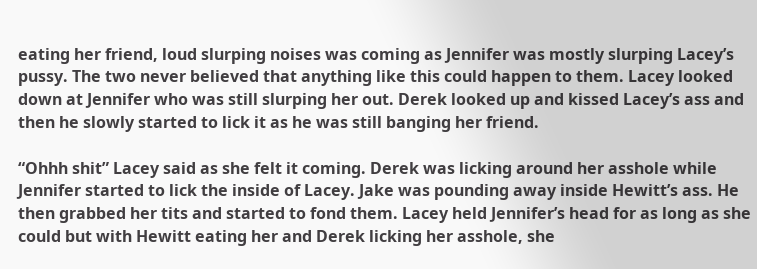eating her friend, loud slurping noises was coming as Jennifer was mostly slurping Lacey’s pussy. The two never believed that anything like this could happen to them. Lacey looked down at Jennifer who was still slurping her out. Derek looked up and kissed Lacey’s ass and then he slowly started to lick it as he was still banging her friend.

“Ohhh shit” Lacey said as she felt it coming. Derek was licking around her asshole while Jennifer started to lick the inside of Lacey. Jake was pounding away inside Hewitt’s ass. He then grabbed her tits and started to fond them. Lacey held Jennifer’s head for as long as she could but with Hewitt eating her and Derek licking her asshole, she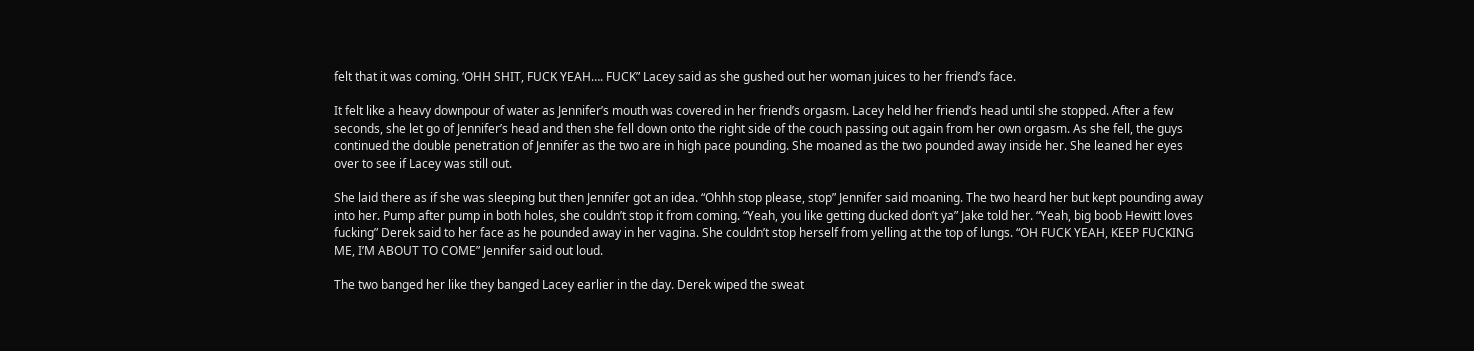felt that it was coming. ‘OHH SHIT, FUCK YEAH…. FUCK” Lacey said as she gushed out her woman juices to her friend’s face.

It felt like a heavy downpour of water as Jennifer’s mouth was covered in her friend’s orgasm. Lacey held her friend’s head until she stopped. After a few seconds, she let go of Jennifer’s head and then she fell down onto the right side of the couch passing out again from her own orgasm. As she fell, the guys continued the double penetration of Jennifer as the two are in high pace pounding. She moaned as the two pounded away inside her. She leaned her eyes over to see if Lacey was still out.

She laid there as if she was sleeping but then Jennifer got an idea. “Ohhh stop please, stop” Jennifer said moaning. The two heard her but kept pounding away into her. Pump after pump in both holes, she couldn’t stop it from coming. “Yeah, you like getting ducked don’t ya” Jake told her. “Yeah, big boob Hewitt loves fucking” Derek said to her face as he pounded away in her vagina. She couldn’t stop herself from yelling at the top of lungs. “OH FUCK YEAH, KEEP FUCKING ME, I’M ABOUT TO COME” Jennifer said out loud.

The two banged her like they banged Lacey earlier in the day. Derek wiped the sweat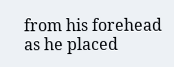from his forehead as he placed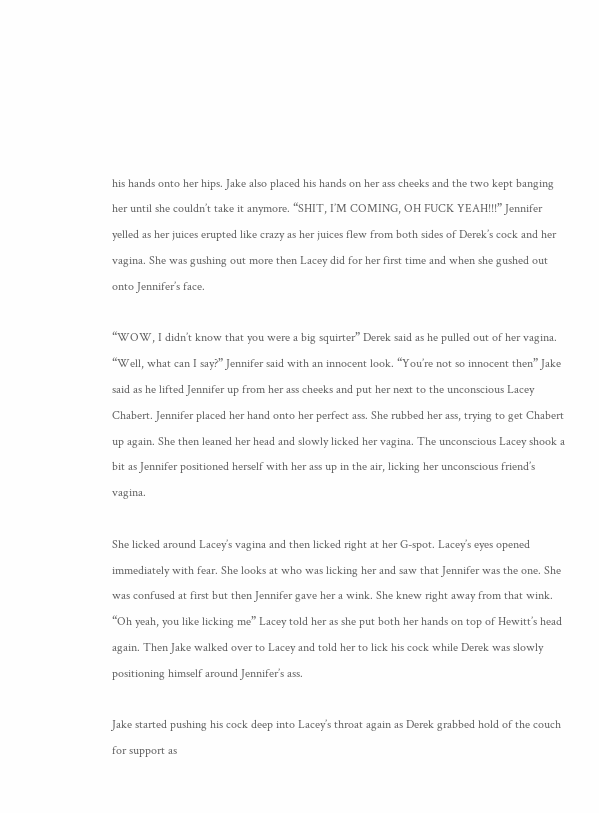his hands onto her hips. Jake also placed his hands on her ass cheeks and the two kept banging her until she couldn’t take it anymore. “SHIT, I’M COMING, OH FUCK YEAH!!!” Jennifer yelled as her juices erupted like crazy as her juices flew from both sides of Derek’s cock and her vagina. She was gushing out more then Lacey did for her first time and when she gushed out onto Jennifer’s face.

“WOW, I didn’t know that you were a big squirter” Derek said as he pulled out of her vagina. “Well, what can I say?” Jennifer said with an innocent look. “You’re not so innocent then” Jake said as he lifted Jennifer up from her ass cheeks and put her next to the unconscious Lacey Chabert. Jennifer placed her hand onto her perfect ass. She rubbed her ass, trying to get Chabert up again. She then leaned her head and slowly licked her vagina. The unconscious Lacey shook a bit as Jennifer positioned herself with her ass up in the air, licking her unconscious friend’s vagina.

She licked around Lacey’s vagina and then licked right at her G-spot. Lacey’s eyes opened immediately with fear. She looks at who was licking her and saw that Jennifer was the one. She was confused at first but then Jennifer gave her a wink. She knew right away from that wink. “Oh yeah, you like licking me” Lacey told her as she put both her hands on top of Hewitt’s head again. Then Jake walked over to Lacey and told her to lick his cock while Derek was slowly positioning himself around Jennifer’s ass.

Jake started pushing his cock deep into Lacey’s throat again as Derek grabbed hold of the couch for support as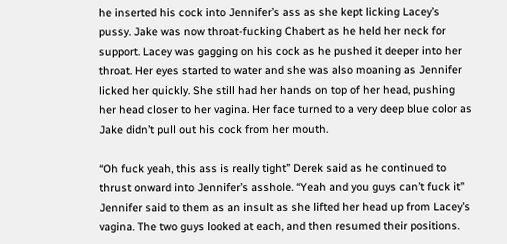he inserted his cock into Jennifer’s ass as she kept licking Lacey’s pussy. Jake was now throat-fucking Chabert as he held her neck for support. Lacey was gagging on his cock as he pushed it deeper into her throat. Her eyes started to water and she was also moaning as Jennifer licked her quickly. She still had her hands on top of her head, pushing her head closer to her vagina. Her face turned to a very deep blue color as Jake didn’t pull out his cock from her mouth.

“Oh fuck yeah, this ass is really tight” Derek said as he continued to thrust onward into Jennifer’s asshole. “Yeah and you guys can’t fuck it” Jennifer said to them as an insult as she lifted her head up from Lacey’s vagina. The two guys looked at each, and then resumed their positions.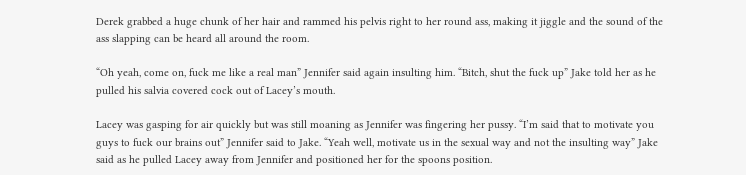Derek grabbed a huge chunk of her hair and rammed his pelvis right to her round ass, making it jiggle and the sound of the ass slapping can be heard all around the room.

“Oh yeah, come on, fuck me like a real man” Jennifer said again insulting him. “Bitch, shut the fuck up” Jake told her as he pulled his salvia covered cock out of Lacey’s mouth.

Lacey was gasping for air quickly but was still moaning as Jennifer was fingering her pussy. “I’m said that to motivate you guys to fuck our brains out” Jennifer said to Jake. “Yeah well, motivate us in the sexual way and not the insulting way” Jake said as he pulled Lacey away from Jennifer and positioned her for the spoons position.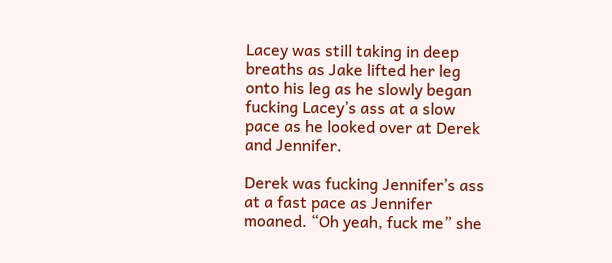Lacey was still taking in deep breaths as Jake lifted her leg onto his leg as he slowly began fucking Lacey’s ass at a slow pace as he looked over at Derek and Jennifer.

Derek was fucking Jennifer’s ass at a fast pace as Jennifer moaned. “Oh yeah, fuck me” she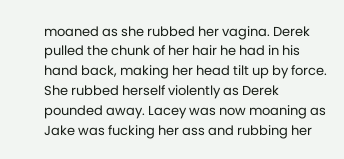moaned as she rubbed her vagina. Derek pulled the chunk of her hair he had in his hand back, making her head tilt up by force. She rubbed herself violently as Derek pounded away. Lacey was now moaning as Jake was fucking her ass and rubbing her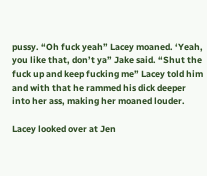pussy. “Oh fuck yeah” Lacey moaned. ‘Yeah, you like that, don’t ya” Jake said. “Shut the fuck up and keep fucking me” Lacey told him and with that he rammed his dick deeper into her ass, making her moaned louder.

Lacey looked over at Jen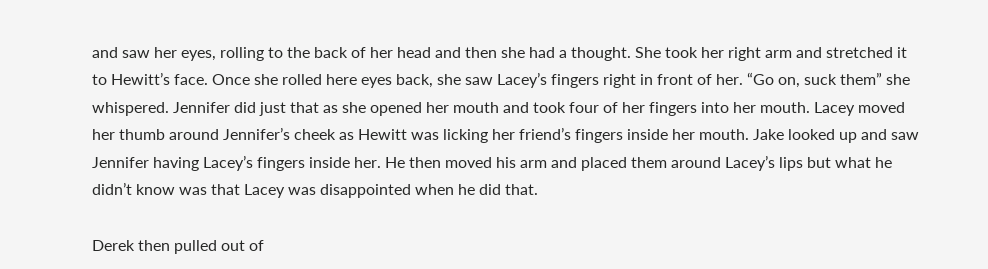and saw her eyes, rolling to the back of her head and then she had a thought. She took her right arm and stretched it to Hewitt’s face. Once she rolled here eyes back, she saw Lacey’s fingers right in front of her. “Go on, suck them” she whispered. Jennifer did just that as she opened her mouth and took four of her fingers into her mouth. Lacey moved her thumb around Jennifer’s cheek as Hewitt was licking her friend’s fingers inside her mouth. Jake looked up and saw Jennifer having Lacey’s fingers inside her. He then moved his arm and placed them around Lacey’s lips but what he didn’t know was that Lacey was disappointed when he did that.

Derek then pulled out of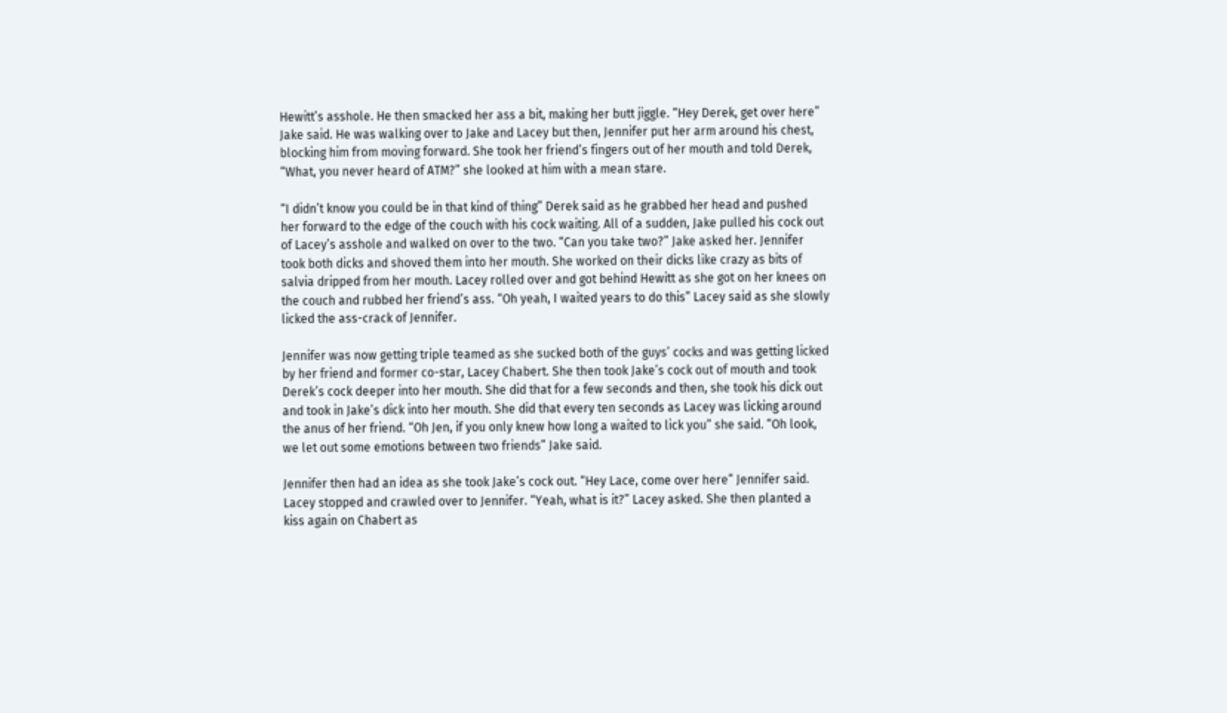Hewitt’s asshole. He then smacked her ass a bit, making her butt jiggle. “Hey Derek, get over here” Jake said. He was walking over to Jake and Lacey but then, Jennifer put her arm around his chest, blocking him from moving forward. She took her friend’s fingers out of her mouth and told Derek, “What, you never heard of ATM?” she looked at him with a mean stare.

“I didn’t know you could be in that kind of thing” Derek said as he grabbed her head and pushed her forward to the edge of the couch with his cock waiting. All of a sudden, Jake pulled his cock out of Lacey’s asshole and walked on over to the two. “Can you take two?” Jake asked her. Jennifer took both dicks and shoved them into her mouth. She worked on their dicks like crazy as bits of salvia dripped from her mouth. Lacey rolled over and got behind Hewitt as she got on her knees on the couch and rubbed her friend’s ass. “Oh yeah, I waited years to do this” Lacey said as she slowly licked the ass-crack of Jennifer.

Jennifer was now getting triple teamed as she sucked both of the guys’ cocks and was getting licked by her friend and former co-star, Lacey Chabert. She then took Jake’s cock out of mouth and took Derek’s cock deeper into her mouth. She did that for a few seconds and then, she took his dick out and took in Jake’s dick into her mouth. She did that every ten seconds as Lacey was licking around the anus of her friend. “Oh Jen, if you only knew how long a waited to lick you” she said. “Oh look, we let out some emotions between two friends” Jake said.

Jennifer then had an idea as she took Jake’s cock out. “Hey Lace, come over here” Jennifer said. Lacey stopped and crawled over to Jennifer. “Yeah, what is it?” Lacey asked. She then planted a kiss again on Chabert as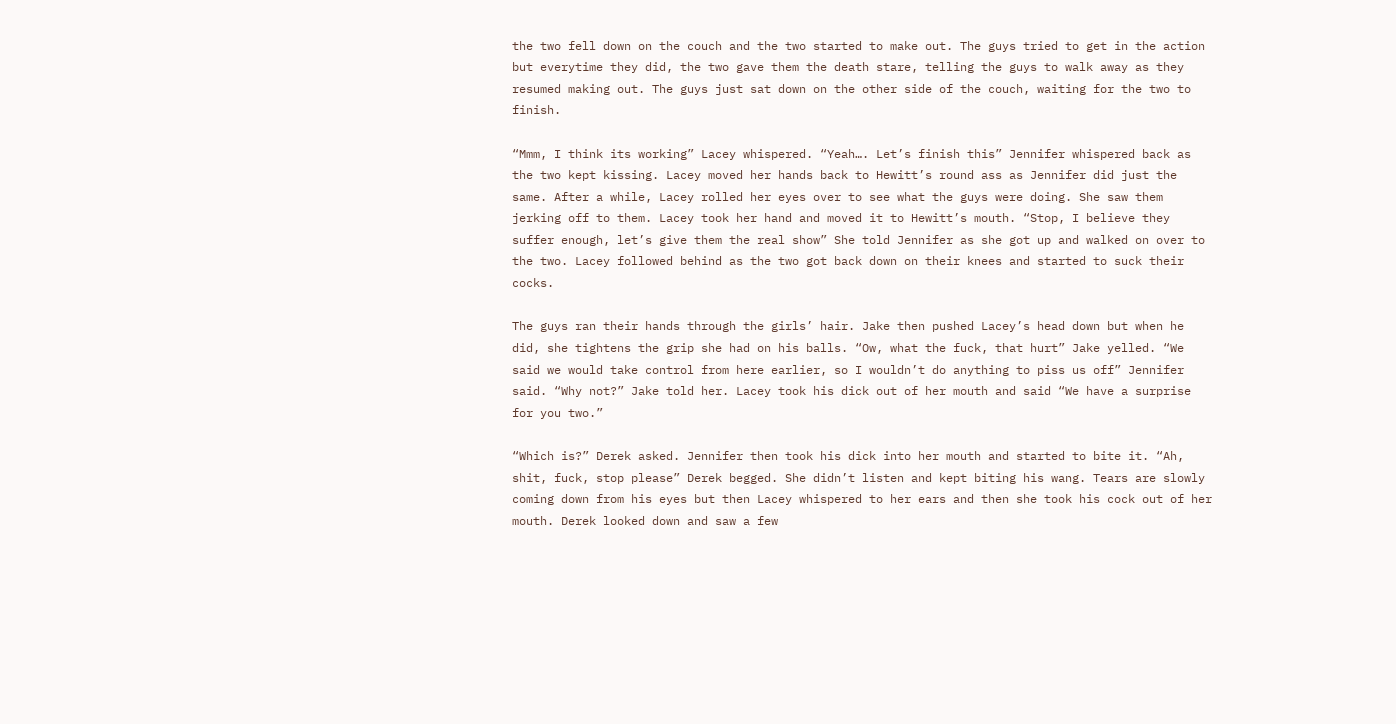the two fell down on the couch and the two started to make out. The guys tried to get in the action but everytime they did, the two gave them the death stare, telling the guys to walk away as they resumed making out. The guys just sat down on the other side of the couch, waiting for the two to finish.

“Mmm, I think its working” Lacey whispered. “Yeah…. Let’s finish this” Jennifer whispered back as the two kept kissing. Lacey moved her hands back to Hewitt’s round ass as Jennifer did just the same. After a while, Lacey rolled her eyes over to see what the guys were doing. She saw them jerking off to them. Lacey took her hand and moved it to Hewitt’s mouth. “Stop, I believe they suffer enough, let’s give them the real show” She told Jennifer as she got up and walked on over to the two. Lacey followed behind as the two got back down on their knees and started to suck their cocks.

The guys ran their hands through the girls’ hair. Jake then pushed Lacey’s head down but when he did, she tightens the grip she had on his balls. “Ow, what the fuck, that hurt” Jake yelled. “We said we would take control from here earlier, so I wouldn’t do anything to piss us off” Jennifer said. “Why not?” Jake told her. Lacey took his dick out of her mouth and said “We have a surprise for you two.”

“Which is?” Derek asked. Jennifer then took his dick into her mouth and started to bite it. “Ah, shit, fuck, stop please” Derek begged. She didn’t listen and kept biting his wang. Tears are slowly coming down from his eyes but then Lacey whispered to her ears and then she took his cock out of her mouth. Derek looked down and saw a few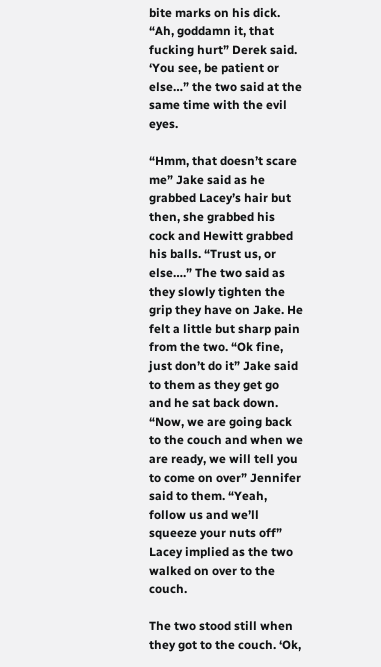bite marks on his dick. “Ah, goddamn it, that fucking hurt” Derek said. ‘You see, be patient or else…” the two said at the same time with the evil eyes.

“Hmm, that doesn’t scare me” Jake said as he grabbed Lacey’s hair but then, she grabbed his cock and Hewitt grabbed his balls. “Trust us, or else….” The two said as they slowly tighten the grip they have on Jake. He felt a little but sharp pain from the two. “Ok fine, just don’t do it” Jake said to them as they get go and he sat back down. “Now, we are going back to the couch and when we are ready, we will tell you to come on over” Jennifer said to them. “Yeah, follow us and we’ll squeeze your nuts off” Lacey implied as the two walked on over to the couch.

The two stood still when they got to the couch. ‘Ok,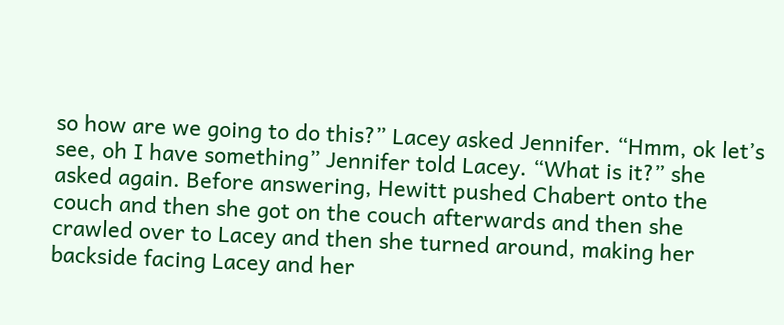so how are we going to do this?” Lacey asked Jennifer. “Hmm, ok let’s see, oh I have something” Jennifer told Lacey. “What is it?” she asked again. Before answering, Hewitt pushed Chabert onto the couch and then she got on the couch afterwards and then she crawled over to Lacey and then she turned around, making her backside facing Lacey and her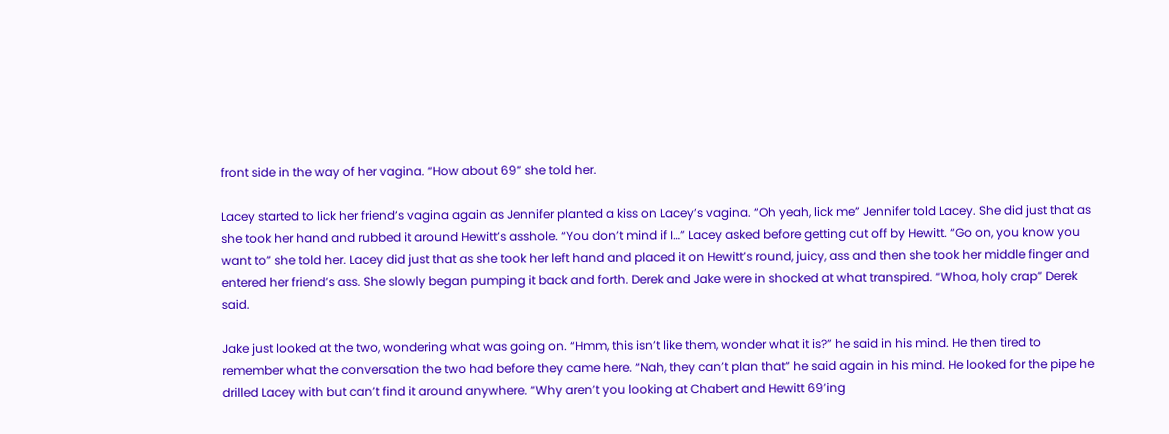front side in the way of her vagina. “How about 69” she told her.

Lacey started to lick her friend’s vagina again as Jennifer planted a kiss on Lacey’s vagina. “Oh yeah, lick me” Jennifer told Lacey. She did just that as she took her hand and rubbed it around Hewitt’s asshole. “You don’t mind if I…” Lacey asked before getting cut off by Hewitt. “Go on, you know you want to” she told her. Lacey did just that as she took her left hand and placed it on Hewitt’s round, juicy, ass and then she took her middle finger and entered her friend’s ass. She slowly began pumping it back and forth. Derek and Jake were in shocked at what transpired. “Whoa, holy crap” Derek said.

Jake just looked at the two, wondering what was going on. “Hmm, this isn’t like them, wonder what it is?” he said in his mind. He then tired to remember what the conversation the two had before they came here. “Nah, they can’t plan that” he said again in his mind. He looked for the pipe he drilled Lacey with but can’t find it around anywhere. “Why aren’t you looking at Chabert and Hewitt 69’ing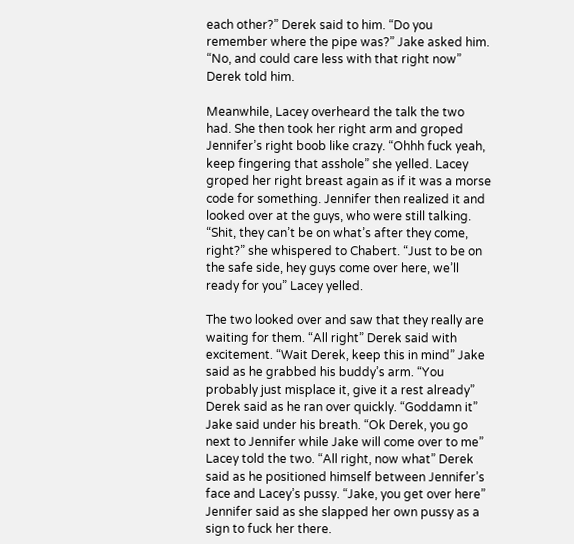each other?” Derek said to him. “Do you remember where the pipe was?” Jake asked him. “No, and could care less with that right now” Derek told him.

Meanwhile, Lacey overheard the talk the two had. She then took her right arm and groped Jennifer’s right boob like crazy. “Ohhh fuck yeah, keep fingering that asshole” she yelled. Lacey groped her right breast again as if it was a morse code for something. Jennifer then realized it and looked over at the guys, who were still talking. “Shit, they can’t be on what’s after they come, right?” she whispered to Chabert. “Just to be on the safe side, hey guys come over here, we’ll ready for you” Lacey yelled.

The two looked over and saw that they really are waiting for them. “All right” Derek said with excitement. “Wait Derek, keep this in mind” Jake said as he grabbed his buddy’s arm. “You probably just misplace it, give it a rest already” Derek said as he ran over quickly. “Goddamn it” Jake said under his breath. “Ok Derek, you go next to Jennifer while Jake will come over to me” Lacey told the two. “All right, now what” Derek said as he positioned himself between Jennifer’s face and Lacey’s pussy. “Jake, you get over here” Jennifer said as she slapped her own pussy as a sign to fuck her there.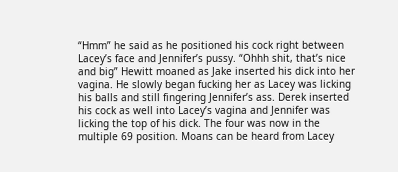“Hmm” he said as he positioned his cock right between Lacey’s face and Jennifer’s pussy. “Ohhh shit, that’s nice and big” Hewitt moaned as Jake inserted his dick into her vagina. He slowly began fucking her as Lacey was licking his balls and still fingering Jennifer’s ass. Derek inserted his cock as well into Lacey’s vagina and Jennifer was licking the top of his dick. The four was now in the multiple 69 position. Moans can be heard from Lacey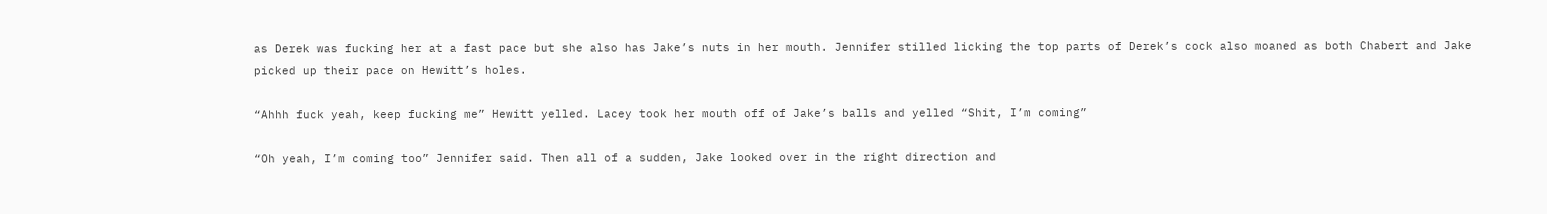as Derek was fucking her at a fast pace but she also has Jake’s nuts in her mouth. Jennifer stilled licking the top parts of Derek’s cock also moaned as both Chabert and Jake picked up their pace on Hewitt’s holes.

“Ahhh fuck yeah, keep fucking me” Hewitt yelled. Lacey took her mouth off of Jake’s balls and yelled “Shit, I’m coming”

“Oh yeah, I’m coming too” Jennifer said. Then all of a sudden, Jake looked over in the right direction and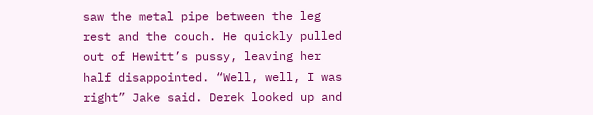saw the metal pipe between the leg rest and the couch. He quickly pulled out of Hewitt’s pussy, leaving her half disappointed. “Well, well, I was right” Jake said. Derek looked up and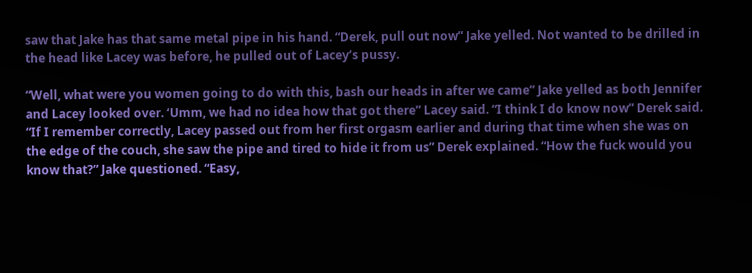saw that Jake has that same metal pipe in his hand. “Derek, pull out now” Jake yelled. Not wanted to be drilled in the head like Lacey was before, he pulled out of Lacey’s pussy.

“Well, what were you women going to do with this, bash our heads in after we came” Jake yelled as both Jennifer and Lacey looked over. ‘Umm, we had no idea how that got there” Lacey said. “I think I do know now” Derek said. “If I remember correctly, Lacey passed out from her first orgasm earlier and during that time when she was on the edge of the couch, she saw the pipe and tired to hide it from us” Derek explained. “How the fuck would you know that?” Jake questioned. “Easy,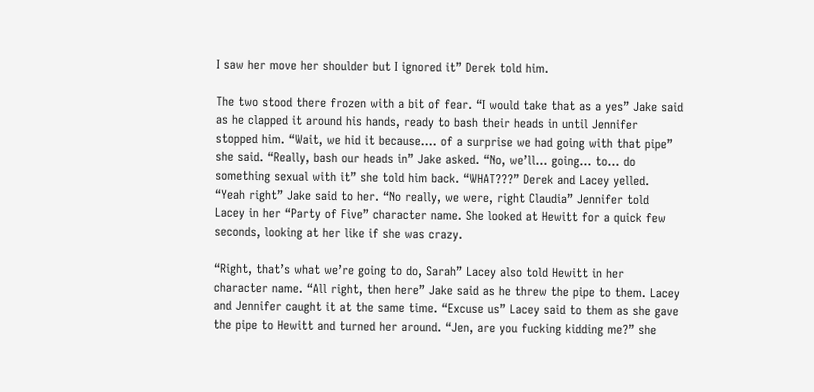I saw her move her shoulder but I ignored it” Derek told him.

The two stood there frozen with a bit of fear. “I would take that as a yes” Jake said as he clapped it around his hands, ready to bash their heads in until Jennifer stopped him. “Wait, we hid it because…. of a surprise we had going with that pipe” she said. “Really, bash our heads in” Jake asked. “No, we’ll… going… to… do something sexual with it” she told him back. “WHAT???” Derek and Lacey yelled. “Yeah right” Jake said to her. “No really, we were, right Claudia” Jennifer told Lacey in her “Party of Five” character name. She looked at Hewitt for a quick few seconds, looking at her like if she was crazy.

“Right, that’s what we’re going to do, Sarah” Lacey also told Hewitt in her character name. “All right, then here” Jake said as he threw the pipe to them. Lacey and Jennifer caught it at the same time. “Excuse us” Lacey said to them as she gave the pipe to Hewitt and turned her around. “Jen, are you fucking kidding me?” she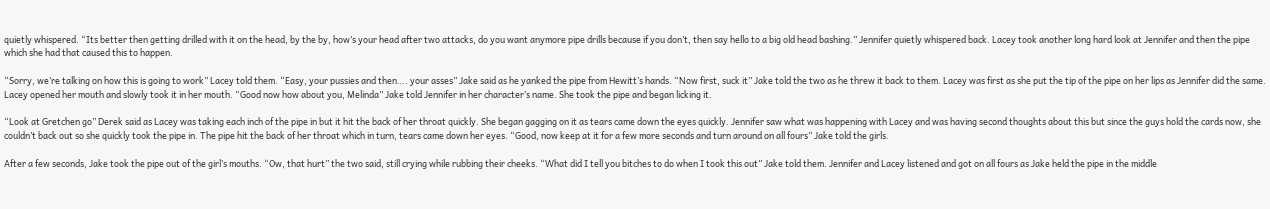quietly whispered. “Its better then getting drilled with it on the head, by the by, how’s your head after two attacks, do you want anymore pipe drills because if you don’t, then say hello to a big old head bashing.” Jennifer quietly whispered back. Lacey took another long hard look at Jennifer and then the pipe which she had that caused this to happen.

“Sorry, we’re talking on how this is going to work” Lacey told them. “Easy, your pussies and then…. your asses” Jake said as he yanked the pipe from Hewitt’s hands. “Now first, suck it” Jake told the two as he threw it back to them. Lacey was first as she put the tip of the pipe on her lips as Jennifer did the same. Lacey opened her mouth and slowly took it in her mouth. “Good now how about you, Melinda” Jake told Jennifer in her character’s name. She took the pipe and began licking it.

“Look at Gretchen go” Derek said as Lacey was taking each inch of the pipe in but it hit the back of her throat quickly. She began gagging on it as tears came down the eyes quickly. Jennifer saw what was happening with Lacey and was having second thoughts about this but since the guys hold the cards now, she couldn’t back out so she quickly took the pipe in. The pipe hit the back of her throat which in turn, tears came down her eyes. “Good, now keep at it for a few more seconds and turn around on all fours” Jake told the girls.

After a few seconds, Jake took the pipe out of the girl’s mouths. “Ow, that hurt” the two said, still crying while rubbing their cheeks. “What did I tell you bitches to do when I took this out” Jake told them. Jennifer and Lacey listened and got on all fours as Jake held the pipe in the middle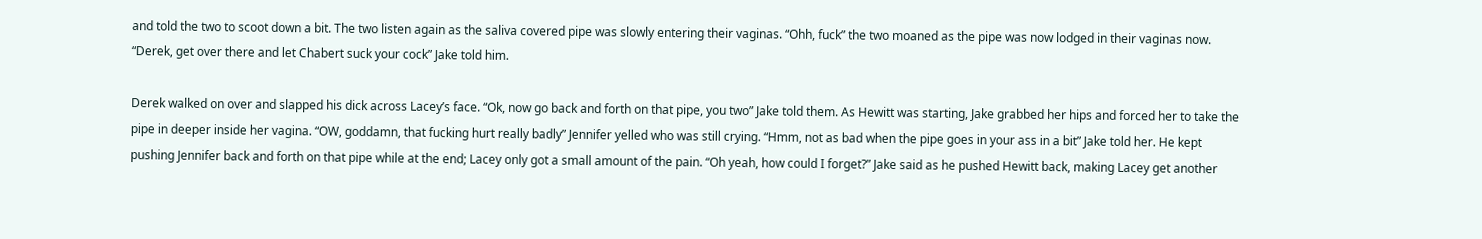and told the two to scoot down a bit. The two listen again as the saliva covered pipe was slowly entering their vaginas. “Ohh, fuck” the two moaned as the pipe was now lodged in their vaginas now. “Derek, get over there and let Chabert suck your cock” Jake told him.

Derek walked on over and slapped his dick across Lacey’s face. “Ok, now go back and forth on that pipe, you two” Jake told them. As Hewitt was starting, Jake grabbed her hips and forced her to take the pipe in deeper inside her vagina. “OW, goddamn, that fucking hurt really badly” Jennifer yelled who was still crying. “Hmm, not as bad when the pipe goes in your ass in a bit” Jake told her. He kept pushing Jennifer back and forth on that pipe while at the end; Lacey only got a small amount of the pain. “Oh yeah, how could I forget?” Jake said as he pushed Hewitt back, making Lacey get another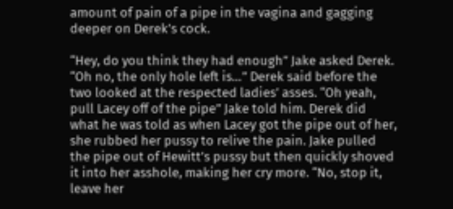amount of pain of a pipe in the vagina and gagging deeper on Derek’s cock.

“Hey, do you think they had enough” Jake asked Derek. “Oh no, the only hole left is…” Derek said before the two looked at the respected ladies’ asses. “Oh yeah, pull Lacey off of the pipe” Jake told him. Derek did what he was told as when Lacey got the pipe out of her, she rubbed her pussy to relive the pain. Jake pulled the pipe out of Hewitt’s pussy but then quickly shoved it into her asshole, making her cry more. “No, stop it, leave her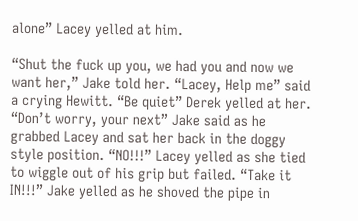alone” Lacey yelled at him.

“Shut the fuck up you, we had you and now we want her,” Jake told her. “Lacey, Help me” said a crying Hewitt. “Be quiet” Derek yelled at her. “Don’t worry, your next” Jake said as he grabbed Lacey and sat her back in the doggy style position. “NO!!!” Lacey yelled as she tied to wiggle out of his grip but failed. “Take it IN!!!” Jake yelled as he shoved the pipe in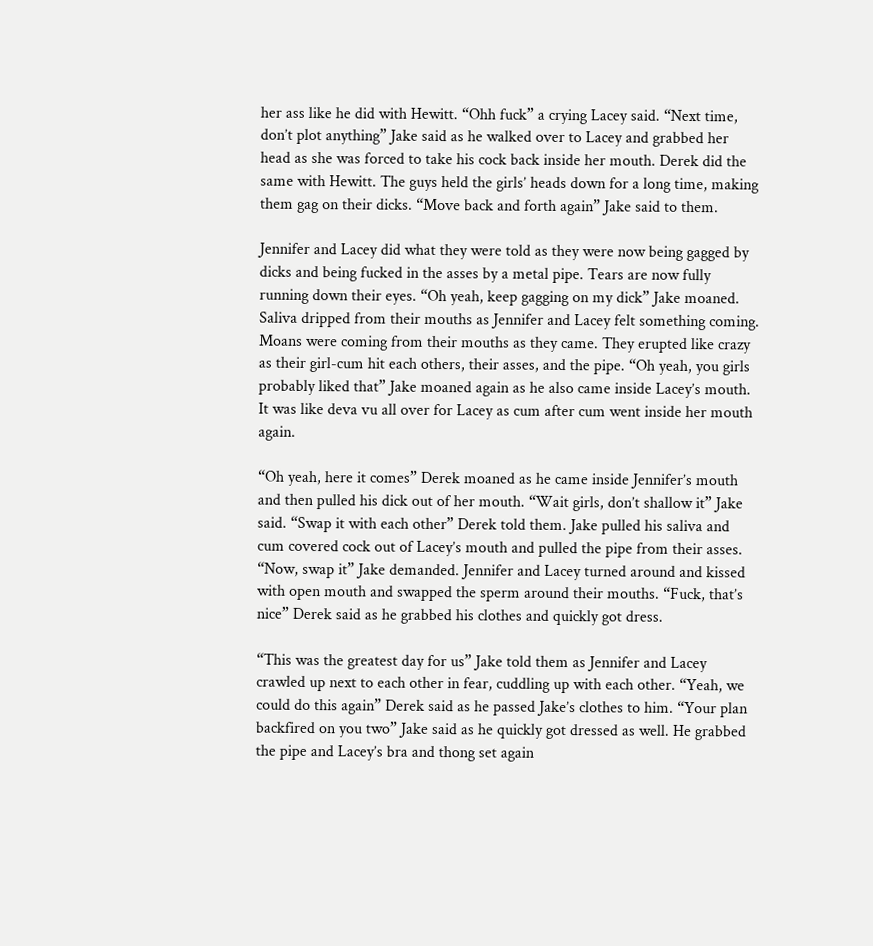her ass like he did with Hewitt. “Ohh fuck” a crying Lacey said. “Next time, don’t plot anything” Jake said as he walked over to Lacey and grabbed her head as she was forced to take his cock back inside her mouth. Derek did the same with Hewitt. The guys held the girls’ heads down for a long time, making them gag on their dicks. “Move back and forth again” Jake said to them.

Jennifer and Lacey did what they were told as they were now being gagged by dicks and being fucked in the asses by a metal pipe. Tears are now fully running down their eyes. “Oh yeah, keep gagging on my dick” Jake moaned. Saliva dripped from their mouths as Jennifer and Lacey felt something coming. Moans were coming from their mouths as they came. They erupted like crazy as their girl-cum hit each others, their asses, and the pipe. “Oh yeah, you girls probably liked that” Jake moaned again as he also came inside Lacey’s mouth. It was like deva vu all over for Lacey as cum after cum went inside her mouth again.

“Oh yeah, here it comes” Derek moaned as he came inside Jennifer’s mouth and then pulled his dick out of her mouth. “Wait girls, don’t shallow it” Jake said. “Swap it with each other” Derek told them. Jake pulled his saliva and cum covered cock out of Lacey’s mouth and pulled the pipe from their asses. “Now, swap it” Jake demanded. Jennifer and Lacey turned around and kissed with open mouth and swapped the sperm around their mouths. “Fuck, that’s nice” Derek said as he grabbed his clothes and quickly got dress.

“This was the greatest day for us” Jake told them as Jennifer and Lacey crawled up next to each other in fear, cuddling up with each other. “Yeah, we could do this again” Derek said as he passed Jake’s clothes to him. “Your plan backfired on you two” Jake said as he quickly got dressed as well. He grabbed the pipe and Lacey’s bra and thong set again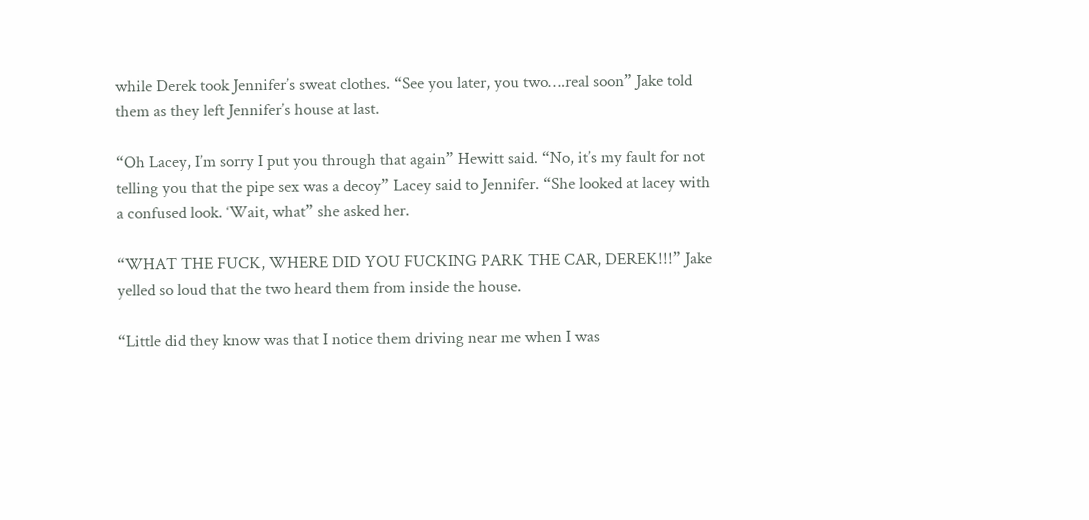while Derek took Jennifer’s sweat clothes. “See you later, you two….real soon” Jake told them as they left Jennifer’s house at last.

“Oh Lacey, I’m sorry I put you through that again” Hewitt said. “No, it’s my fault for not telling you that the pipe sex was a decoy” Lacey said to Jennifer. “She looked at lacey with a confused look. ‘Wait, what” she asked her.

“WHAT THE FUCK, WHERE DID YOU FUCKING PARK THE CAR, DEREK!!!” Jake yelled so loud that the two heard them from inside the house.

“Little did they know was that I notice them driving near me when I was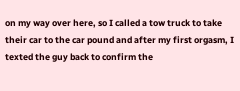on my way over here, so I called a tow truck to take their car to the car pound and after my first orgasm, I texted the guy back to confirm the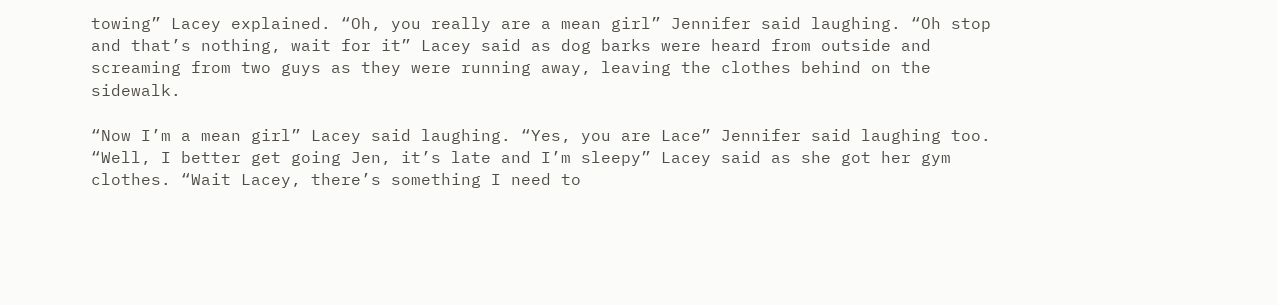towing” Lacey explained. “Oh, you really are a mean girl” Jennifer said laughing. “Oh stop and that’s nothing, wait for it” Lacey said as dog barks were heard from outside and screaming from two guys as they were running away, leaving the clothes behind on the sidewalk.

“Now I’m a mean girl” Lacey said laughing. “Yes, you are Lace” Jennifer said laughing too. “Well, I better get going Jen, it’s late and I’m sleepy” Lacey said as she got her gym clothes. “Wait Lacey, there’s something I need to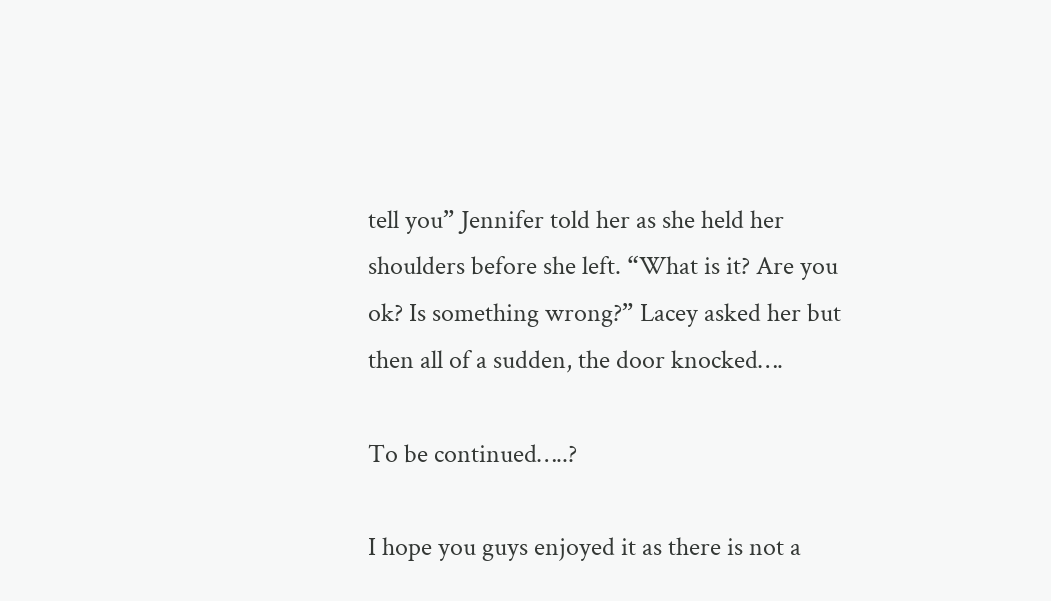tell you” Jennifer told her as she held her shoulders before she left. “What is it? Are you ok? Is something wrong?” Lacey asked her but then all of a sudden, the door knocked….

To be continued…..?

I hope you guys enjoyed it as there is not a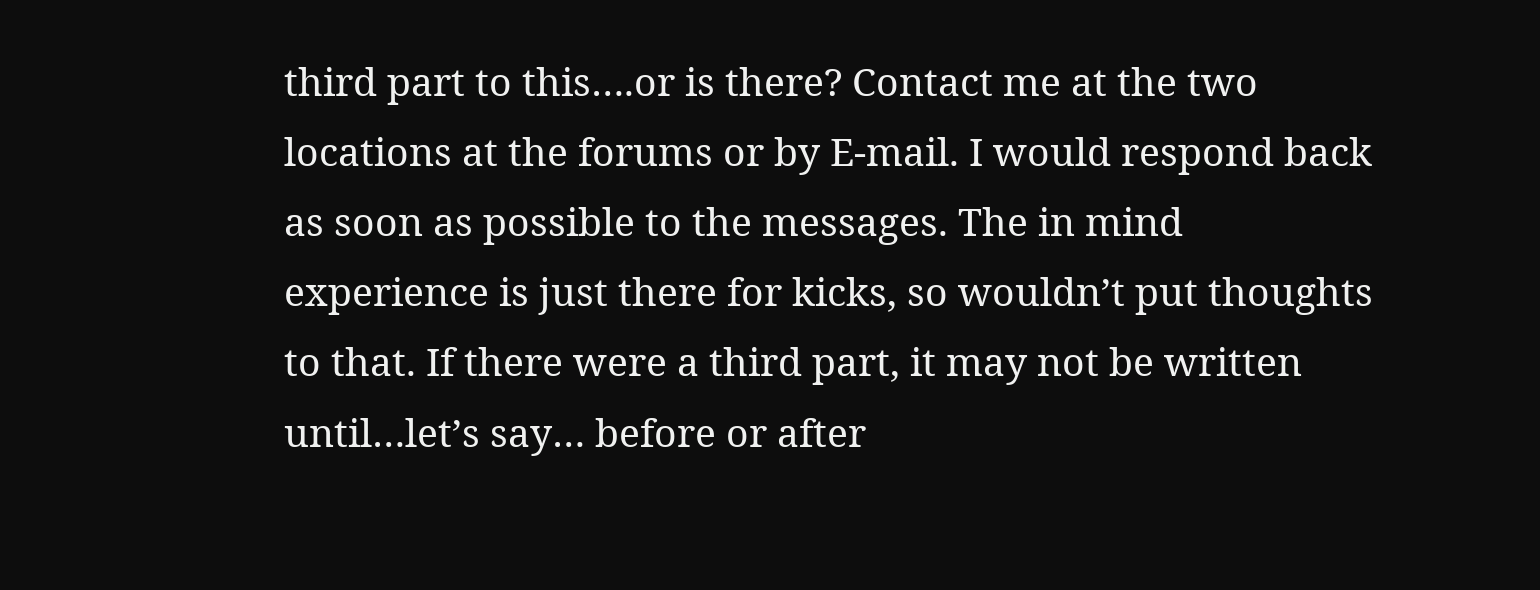third part to this….or is there? Contact me at the two locations at the forums or by E-mail. I would respond back as soon as possible to the messages. The in mind experience is just there for kicks, so wouldn’t put thoughts to that. If there were a third part, it may not be written until…let’s say… before or after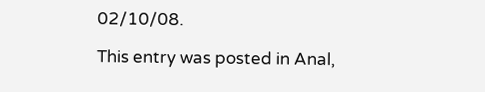02/10/08.

This entry was posted in Anal,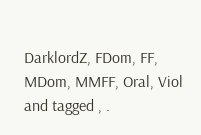DarklordZ, FDom, FF, MDom, MMFF, Oral, Viol and tagged , .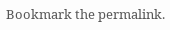Bookmark the permalink.